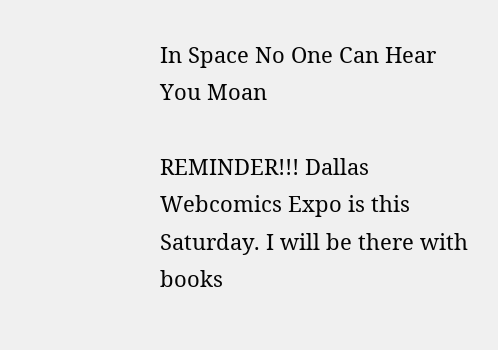In Space No One Can Hear You Moan

REMINDER!!! Dallas Webcomics Expo is this Saturday. I will be there with books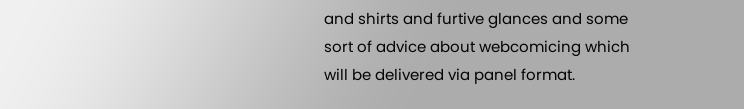and shirts and furtive glances and some sort of advice about webcomicing which will be delivered via panel format.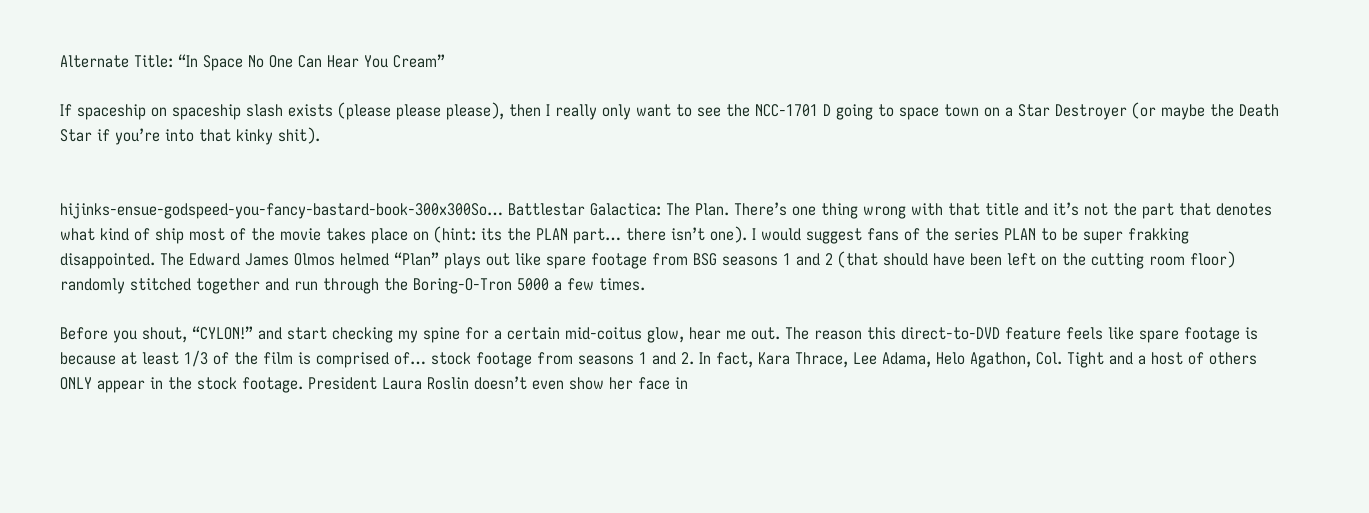Alternate Title: “In Space No One Can Hear You Cream”

If spaceship on spaceship slash exists (please please please), then I really only want to see the NCC-1701 D going to space town on a Star Destroyer (or maybe the Death Star if you’re into that kinky shit).


hijinks-ensue-godspeed-you-fancy-bastard-book-300x300So… Battlestar Galactica: The Plan. There’s one thing wrong with that title and it’s not the part that denotes what kind of ship most of the movie takes place on (hint: its the PLAN part… there isn’t one). I would suggest fans of the series PLAN to be super frakking disappointed. The Edward James Olmos helmed “Plan” plays out like spare footage from BSG seasons 1 and 2 (that should have been left on the cutting room floor) randomly stitched together and run through the Boring-O-Tron 5000 a few times.

Before you shout, “CYLON!” and start checking my spine for a certain mid-coitus glow, hear me out. The reason this direct-to-DVD feature feels like spare footage is because at least 1/3 of the film is comprised of… stock footage from seasons 1 and 2. In fact, Kara Thrace, Lee Adama, Helo Agathon, Col. Tight and a host of others ONLY appear in the stock footage. President Laura Roslin doesn’t even show her face in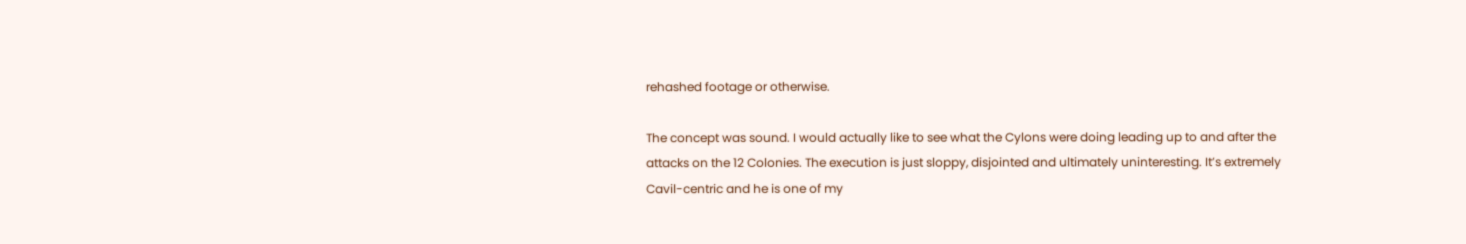rehashed footage or otherwise.

The concept was sound. I would actually like to see what the Cylons were doing leading up to and after the attacks on the 12 Colonies. The execution is just sloppy, disjointed and ultimately uninteresting. It’s extremely Cavil-centric and he is one of my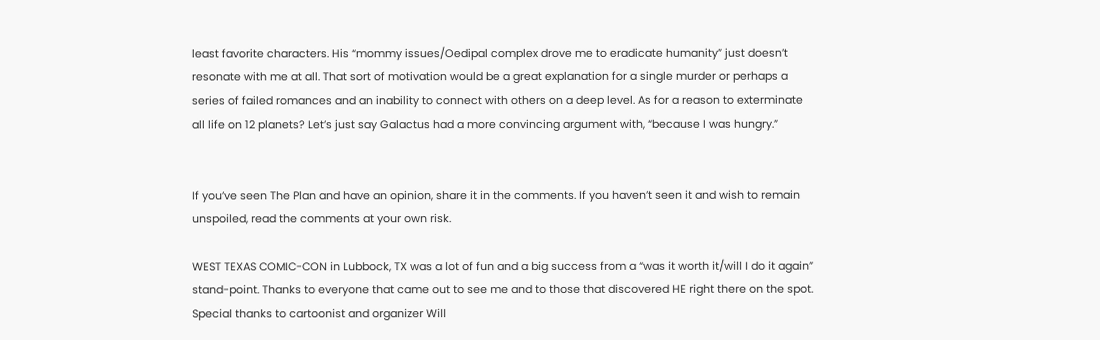least favorite characters. His “mommy issues/Oedipal complex drove me to eradicate humanity” just doesn’t resonate with me at all. That sort of motivation would be a great explanation for a single murder or perhaps a series of failed romances and an inability to connect with others on a deep level. As for a reason to exterminate all life on 12 planets? Let’s just say Galactus had a more convincing argument with, “because I was hungry.”


If you’ve seen The Plan and have an opinion, share it in the comments. If you haven’t seen it and wish to remain unspoiled, read the comments at your own risk.

WEST TEXAS COMIC-CON in Lubbock, TX was a lot of fun and a big success from a “was it worth it/will I do it again” stand-point. Thanks to everyone that came out to see me and to those that discovered HE right there on the spot. Special thanks to cartoonist and organizer Will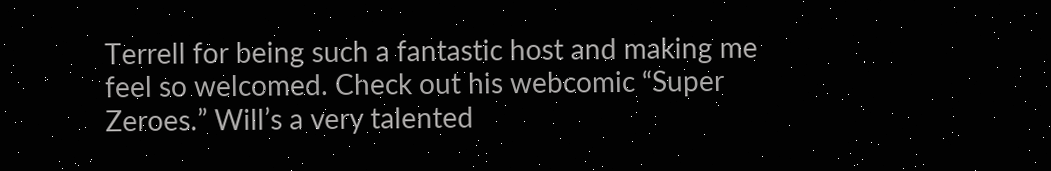Terrell for being such a fantastic host and making me feel so welcomed. Check out his webcomic “Super Zeroes.” Will’s a very talented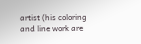artist (his coloring and line work are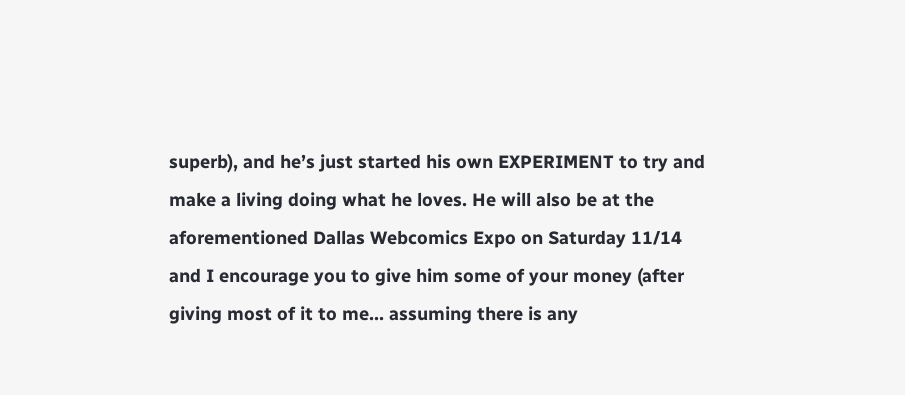superb), and he’s just started his own EXPERIMENT to try and make a living doing what he loves. He will also be at the aforementioned Dallas Webcomics Expo on Saturday 11/14 and I encourage you to give him some of your money (after giving most of it to me… assuming there is any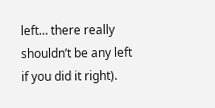left… there really shouldn’t be any left if you did it right).